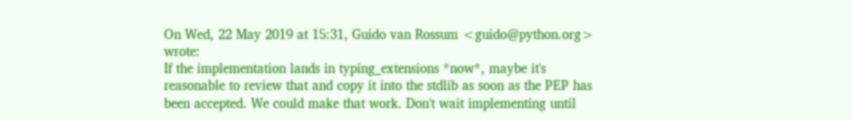On Wed, 22 May 2019 at 15:31, Guido van Rossum <guido@python.org> wrote:
If the implementation lands in typing_extensions *now*, maybe it's reasonable to review that and copy it into the stdlib as soon as the PEP has been accepted. We could make that work. Don't wait implementing until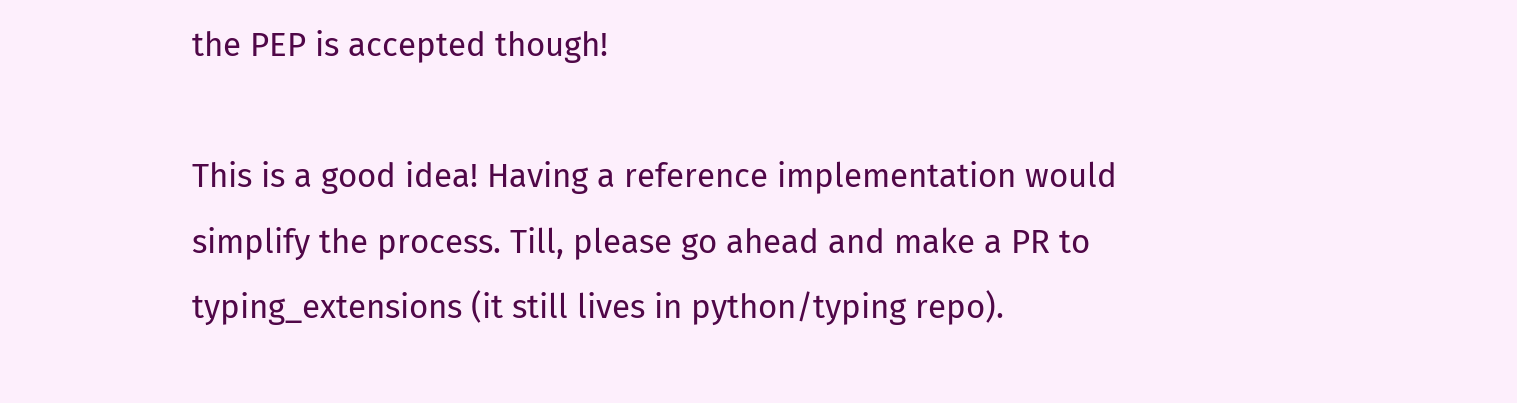the PEP is accepted though!

This is a good idea! Having a reference implementation would simplify the process. Till, please go ahead and make a PR to typing_extensions (it still lives in python/typing repo).